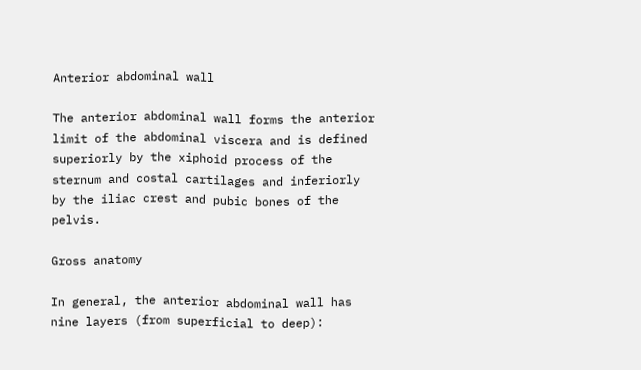Anterior abdominal wall

The anterior abdominal wall forms the anterior limit of the abdominal viscera and is defined superiorly by the xiphoid process of the sternum and costal cartilages and inferiorly by the iliac crest and pubic bones of the pelvis.

Gross anatomy

In general, the anterior abdominal wall has nine layers (from superficial to deep):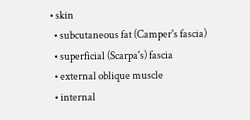• skin
  • subcutaneous fat (Camper's fascia)
  • superficial (Scarpa's) fascia
  • external oblique muscle
  • internal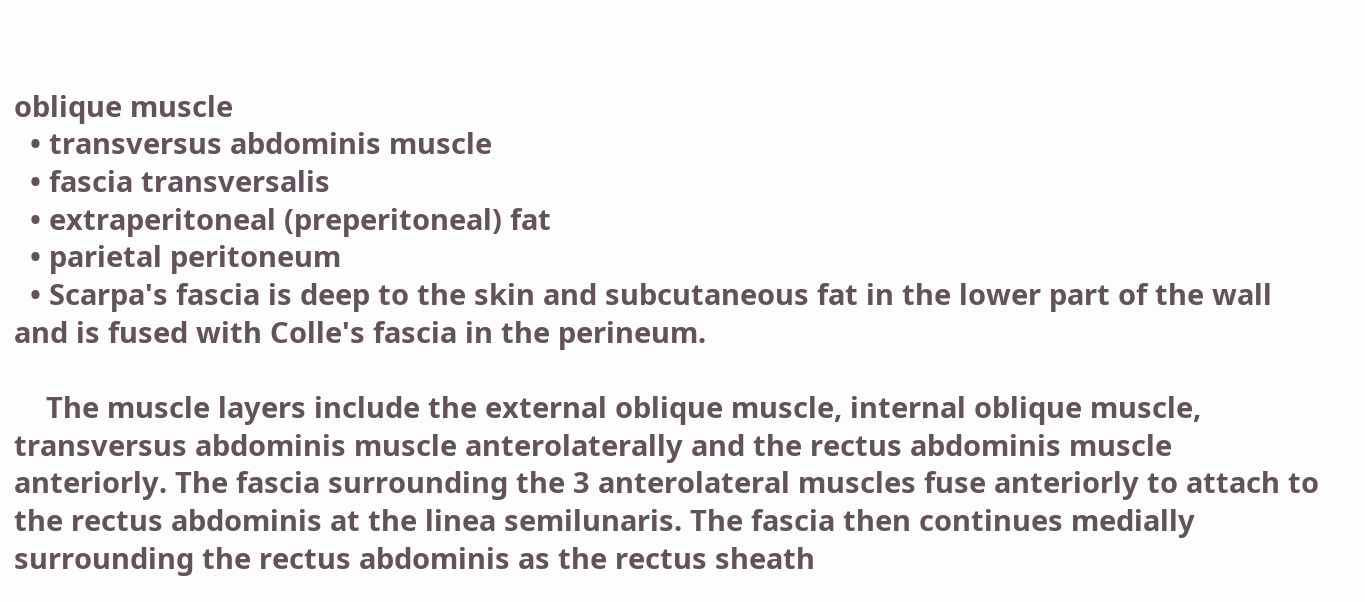oblique muscle
  • transversus abdominis muscle
  • fascia transversalis
  • extraperitoneal (preperitoneal) fat
  • parietal peritoneum
  • Scarpa's fascia is deep to the skin and subcutaneous fat in the lower part of the wall and is fused with Colle's fascia in the perineum.

    The muscle layers include the external oblique muscle, internal oblique muscle, transversus abdominis muscle anterolaterally and the rectus abdominis muscle anteriorly. The fascia surrounding the 3 anterolateral muscles fuse anteriorly to attach to the rectus abdominis at the linea semilunaris. The fascia then continues medially surrounding the rectus abdominis as the rectus sheath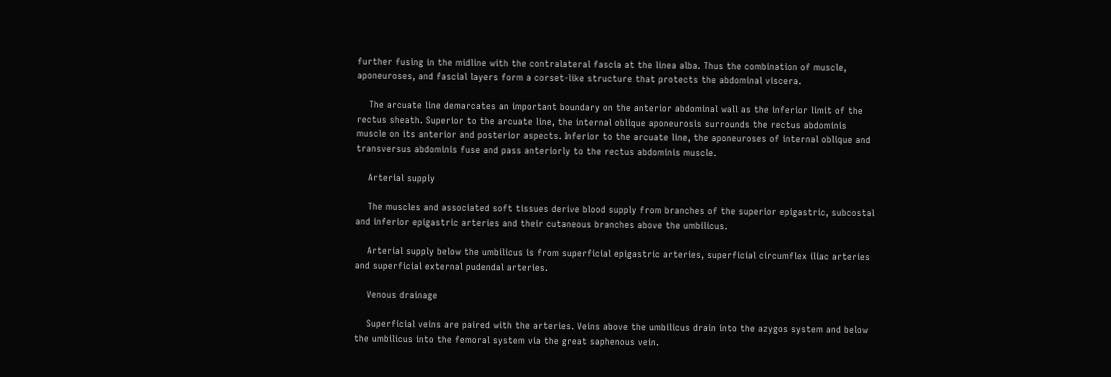further fusing in the midline with the contralateral fascia at the linea alba. Thus the combination of muscle, aponeuroses, and fascial layers form a corset-like structure that protects the abdominal viscera.

    The arcuate line demarcates an important boundary on the anterior abdominal wall as the inferior limit of the rectus sheath. Superior to the arcuate line, the internal oblique aponeurosis surrounds the rectus abdominis muscle on its anterior and posterior aspects. Inferior to the arcuate line, the aponeuroses of internal oblique and transversus abdominis fuse and pass anteriorly to the rectus abdominis muscle.

    Arterial supply

    The muscles and associated soft tissues derive blood supply from branches of the superior epigastric, subcostal and inferior epigastric arteries and their cutaneous branches above the umbilicus.

    Arterial supply below the umbilicus is from superficial epigastric arteries, superficial circumflex iliac arteries and superficial external pudendal arteries.

    Venous drainage

    Superficial veins are paired with the arteries. Veins above the umbilicus drain into the azygos system and below the umbilicus into the femoral system via the great saphenous vein.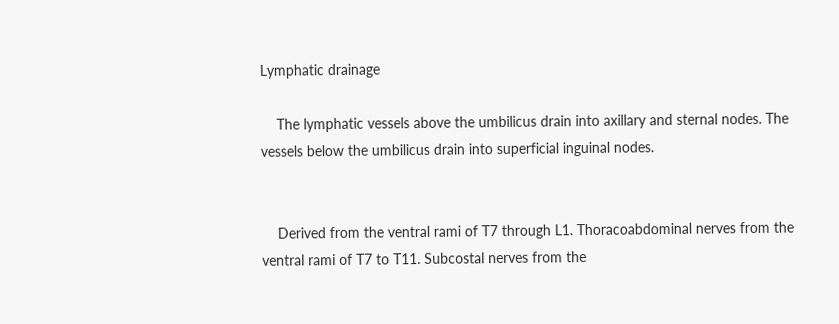Lymphatic drainage

    The lymphatic vessels above the umbilicus drain into axillary and sternal nodes. The vessels below the umbilicus drain into superficial inguinal nodes.


    Derived from the ventral rami of T7 through L1. Thoracoabdominal nerves from the ventral rami of T7 to T11. Subcostal nerves from the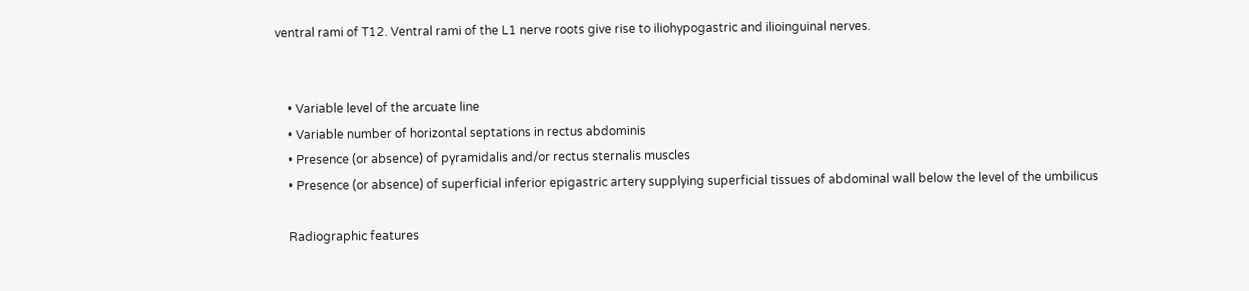ventral rami of T12. Ventral rami of the L1 nerve roots give rise to iliohypogastric and ilioinguinal nerves.


    • Variable level of the arcuate line
    • Variable number of horizontal septations in rectus abdominis
    • Presence (or absence) of pyramidalis and/or rectus sternalis muscles
    • Presence (or absence) of superficial inferior epigastric artery supplying superficial tissues of abdominal wall below the level of the umbilicus

    Radiographic features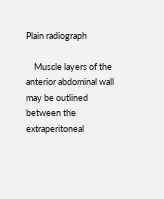Plain radiograph

    Muscle layers of the anterior abdominal wall may be outlined between the extraperitoneal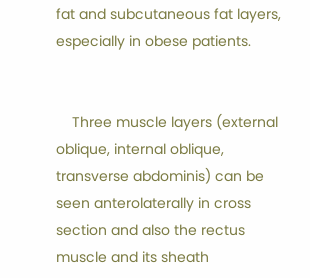fat and subcutaneous fat layers, especially in obese patients.


    Three muscle layers (external oblique, internal oblique, transverse abdominis) can be seen anterolaterally in cross section and also the rectus muscle and its sheath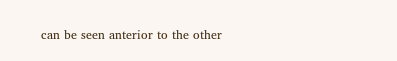can be seen anterior to the other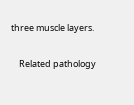three muscle layers.

    Related pathology